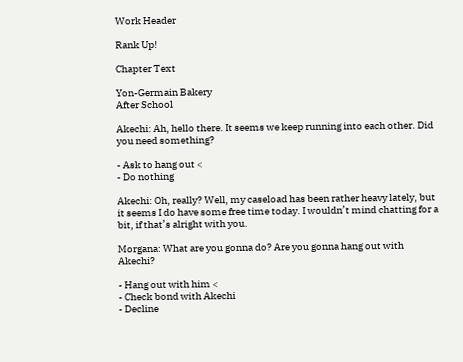Work Header

Rank Up!

Chapter Text

Yon-Germain Bakery
After School

Akechi: Ah, hello there. It seems we keep running into each other. Did you need something?

- Ask to hang out <
- Do nothing

Akechi: Oh, really? Well, my caseload has been rather heavy lately, but it seems I do have some free time today. I wouldn’t mind chatting for a bit, if that’s alright with you.

Morgana: What are you gonna do? Are you gonna hang out with Akechi?

- Hang out with him <
- Check bond with Akechi
- Decline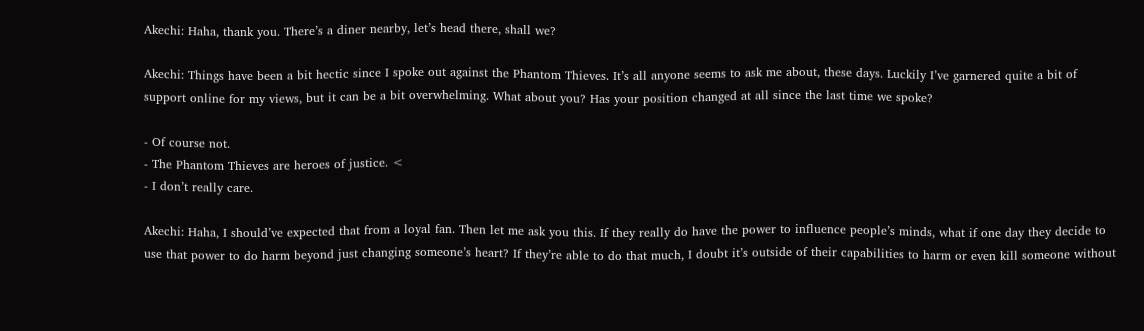Akechi: Haha, thank you. There’s a diner nearby, let’s head there, shall we?

Akechi: Things have been a bit hectic since I spoke out against the Phantom Thieves. It’s all anyone seems to ask me about, these days. Luckily I’ve garnered quite a bit of support online for my views, but it can be a bit overwhelming. What about you? Has your position changed at all since the last time we spoke?

- Of course not.
- The Phantom Thieves are heroes of justice. <
- I don’t really care.

Akechi: Haha, I should’ve expected that from a loyal fan. Then let me ask you this. If they really do have the power to influence people’s minds, what if one day they decide to use that power to do harm beyond just changing someone’s heart? If they’re able to do that much, I doubt it’s outside of their capabilities to harm or even kill someone without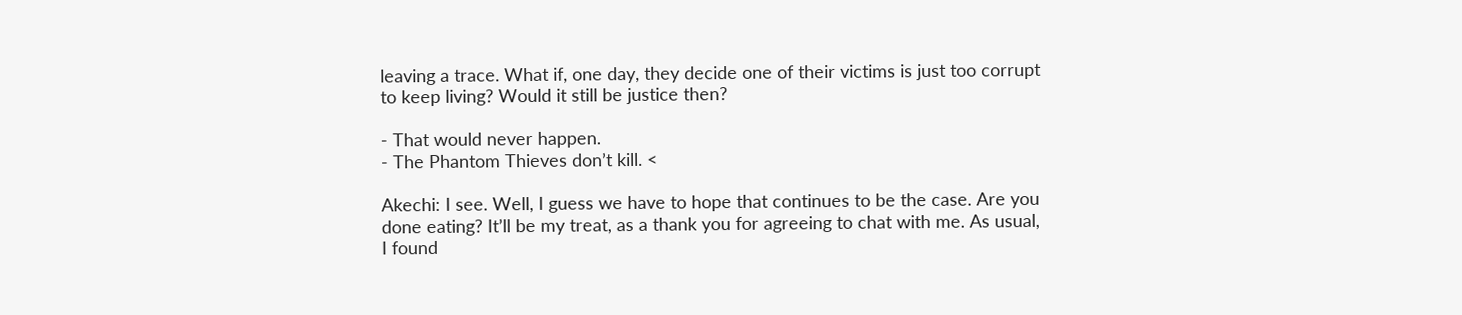leaving a trace. What if, one day, they decide one of their victims is just too corrupt to keep living? Would it still be justice then?

- That would never happen.
- The Phantom Thieves don’t kill. <

Akechi: I see. Well, I guess we have to hope that continues to be the case. Are you done eating? It’ll be my treat, as a thank you for agreeing to chat with me. As usual, I found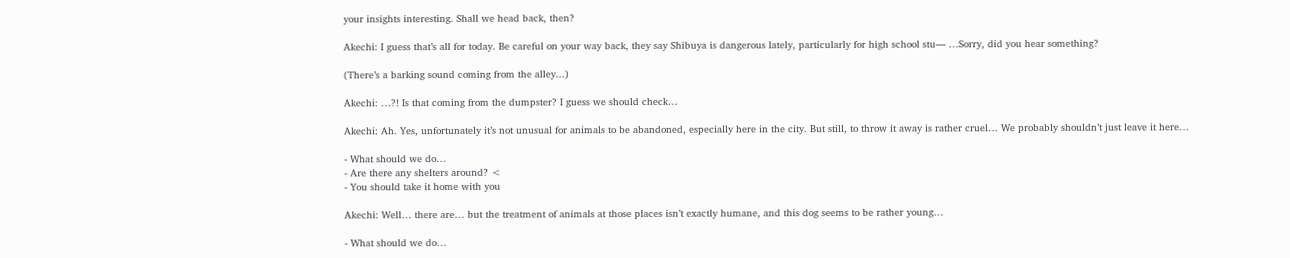your insights interesting. Shall we head back, then?

Akechi: I guess that’s all for today. Be careful on your way back, they say Shibuya is dangerous lately, particularly for high school stu— …Sorry, did you hear something?

(There’s a barking sound coming from the alley...)

Akechi: …?! Is that coming from the dumpster? I guess we should check…

Akechi: Ah. Yes, unfortunately it’s not unusual for animals to be abandoned, especially here in the city. But still, to throw it away is rather cruel… We probably shouldn’t just leave it here…

- What should we do…
- Are there any shelters around? <
- You should take it home with you

Akechi: Well… there are… but the treatment of animals at those places isn’t exactly humane, and this dog seems to be rather young…

- What should we do…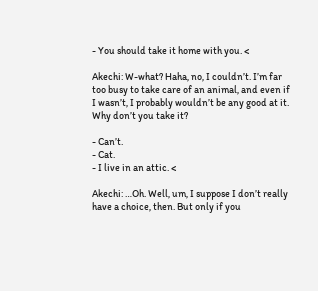- You should take it home with you. <

Akechi: W-what? Haha, no, I couldn’t. I’m far too busy to take care of an animal, and even if I wasn’t, I probably wouldn’t be any good at it. Why don’t you take it?

- Can’t.
- Cat.
- I live in an attic. <

Akechi: …Oh. Well, um, I suppose I don’t really have a choice, then. But only if you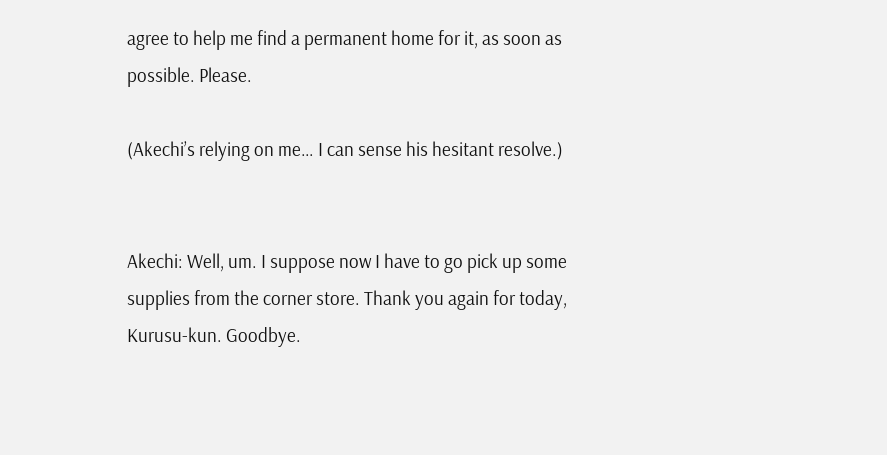agree to help me find a permanent home for it, as soon as possible. Please.

(Akechi’s relying on me… I can sense his hesitant resolve.)


Akechi: Well, um. I suppose now I have to go pick up some supplies from the corner store. Thank you again for today, Kurusu-kun. Goodbye.